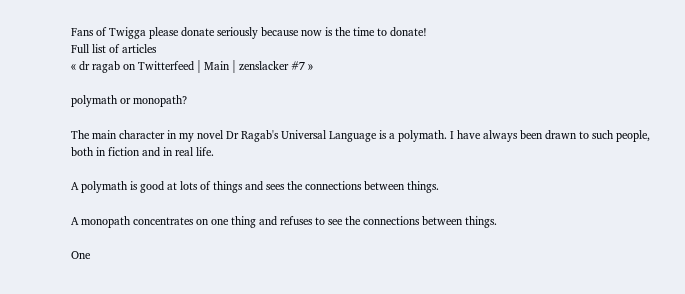Fans of Twigga please donate seriously because now is the time to donate!
Full list of articles
« dr ragab on Twitterfeed | Main | zenslacker #7 »

polymath or monopath?

The main character in my novel Dr Ragab's Universal Language is a polymath. I have always been drawn to such people, both in fiction and in real life.

A polymath is good at lots of things and sees the connections between things.

A monopath concentrates on one thing and refuses to see the connections between things.

One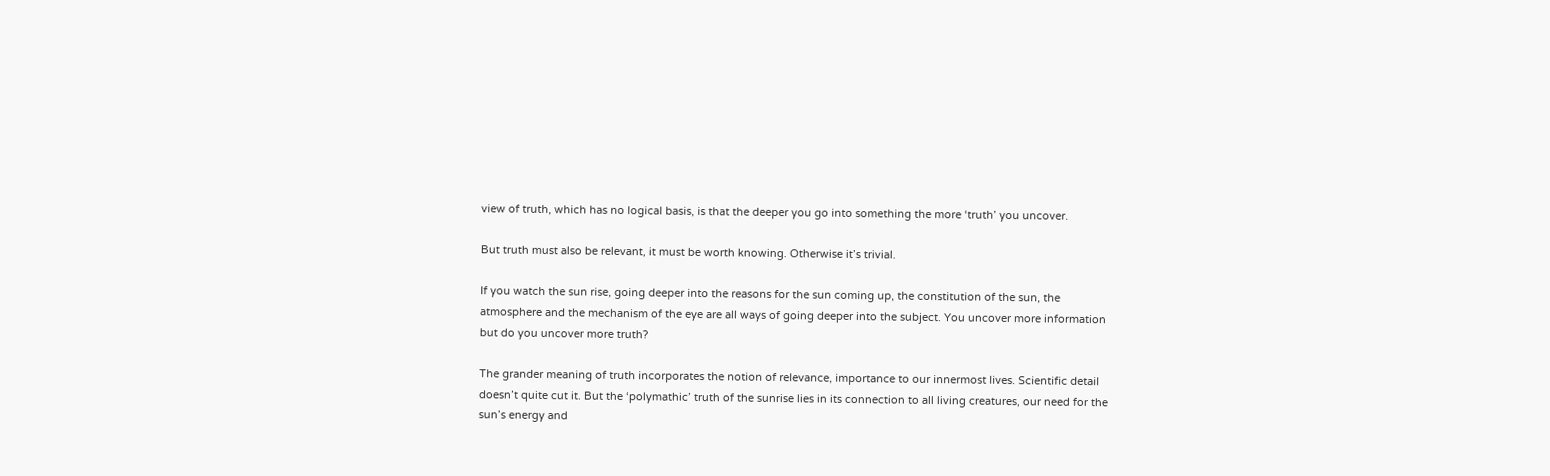view of truth, which has no logical basis, is that the deeper you go into something the more ‘truth’ you uncover.

But truth must also be relevant, it must be worth knowing. Otherwise it’s trivial.

If you watch the sun rise, going deeper into the reasons for the sun coming up, the constitution of the sun, the atmosphere and the mechanism of the eye are all ways of going deeper into the subject. You uncover more information but do you uncover more truth?

The grander meaning of truth incorporates the notion of relevance, importance to our innermost lives. Scientific detail doesn’t quite cut it. But the ‘polymathic’ truth of the sunrise lies in its connection to all living creatures, our need for the sun’s energy and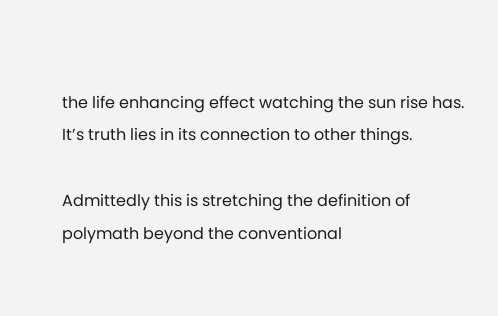the life enhancing effect watching the sun rise has. It’s truth lies in its connection to other things.

Admittedly this is stretching the definition of polymath beyond the conventional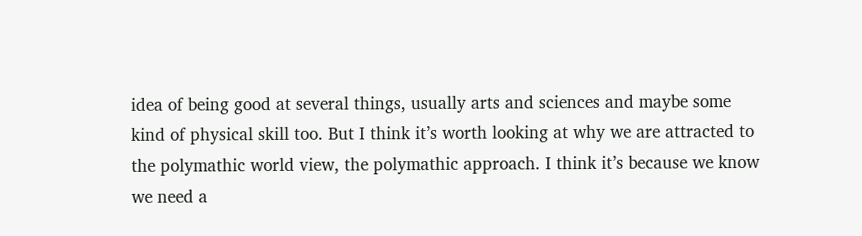idea of being good at several things, usually arts and sciences and maybe some kind of physical skill too. But I think it’s worth looking at why we are attracted to the polymathic world view, the polymathic approach. I think it’s because we know we need a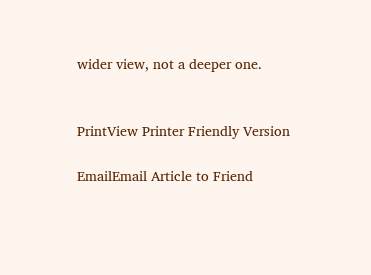wider view, not a deeper one.


PrintView Printer Friendly Version

EmailEmail Article to Friend